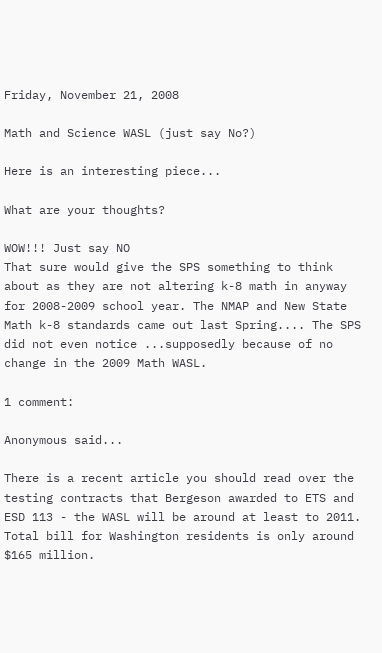Friday, November 21, 2008

Math and Science WASL (just say No?)

Here is an interesting piece...

What are your thoughts?

WOW!!! Just say NO
That sure would give the SPS something to think about as they are not altering k-8 math in anyway for 2008-2009 school year. The NMAP and New State Math k-8 standards came out last Spring.... The SPS did not even notice ...supposedly because of no change in the 2009 Math WASL.

1 comment:

Anonymous said...

There is a recent article you should read over the testing contracts that Bergeson awarded to ETS and ESD 113 - the WASL will be around at least to 2011. Total bill for Washington residents is only around $165 million.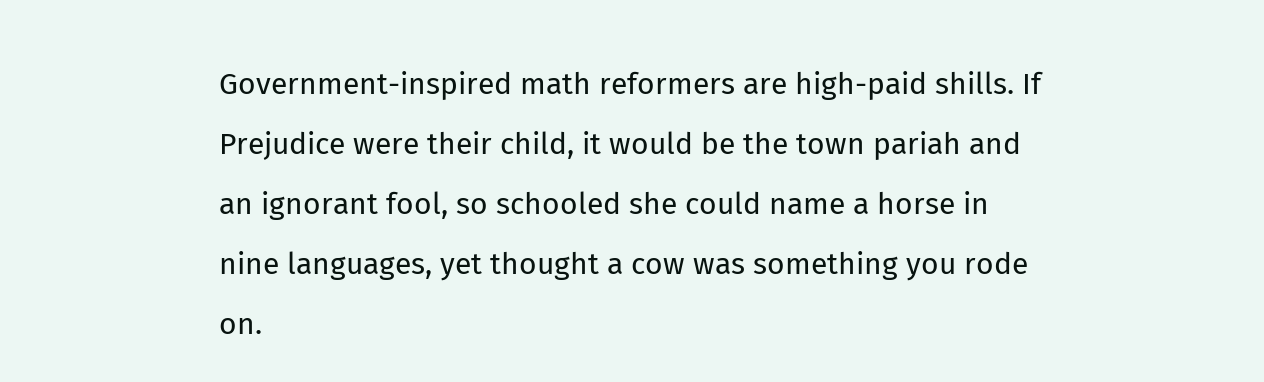Government-inspired math reformers are high-paid shills. If Prejudice were their child, it would be the town pariah and an ignorant fool, so schooled she could name a horse in nine languages, yet thought a cow was something you rode on.